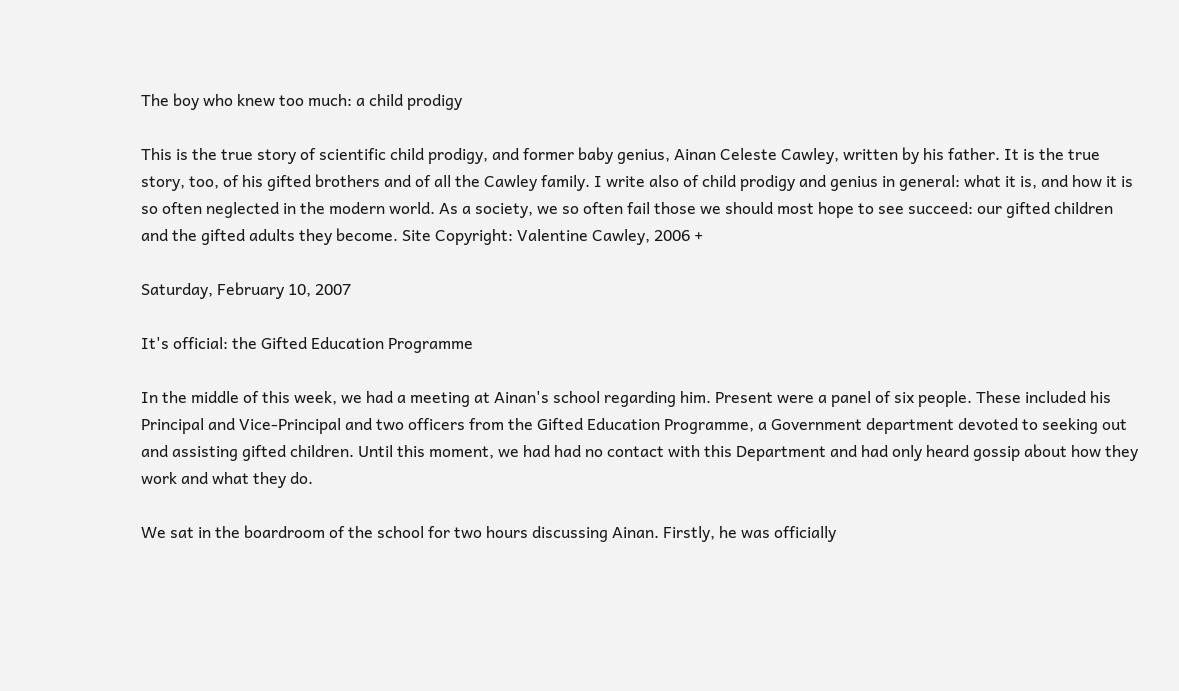The boy who knew too much: a child prodigy

This is the true story of scientific child prodigy, and former baby genius, Ainan Celeste Cawley, written by his father. It is the true story, too, of his gifted brothers and of all the Cawley family. I write also of child prodigy and genius in general: what it is, and how it is so often neglected in the modern world. As a society, we so often fail those we should most hope to see succeed: our gifted children and the gifted adults they become. Site Copyright: Valentine Cawley, 2006 +

Saturday, February 10, 2007

It's official: the Gifted Education Programme

In the middle of this week, we had a meeting at Ainan's school regarding him. Present were a panel of six people. These included his Principal and Vice-Principal and two officers from the Gifted Education Programme, a Government department devoted to seeking out and assisting gifted children. Until this moment, we had had no contact with this Department and had only heard gossip about how they work and what they do.

We sat in the boardroom of the school for two hours discussing Ainan. Firstly, he was officially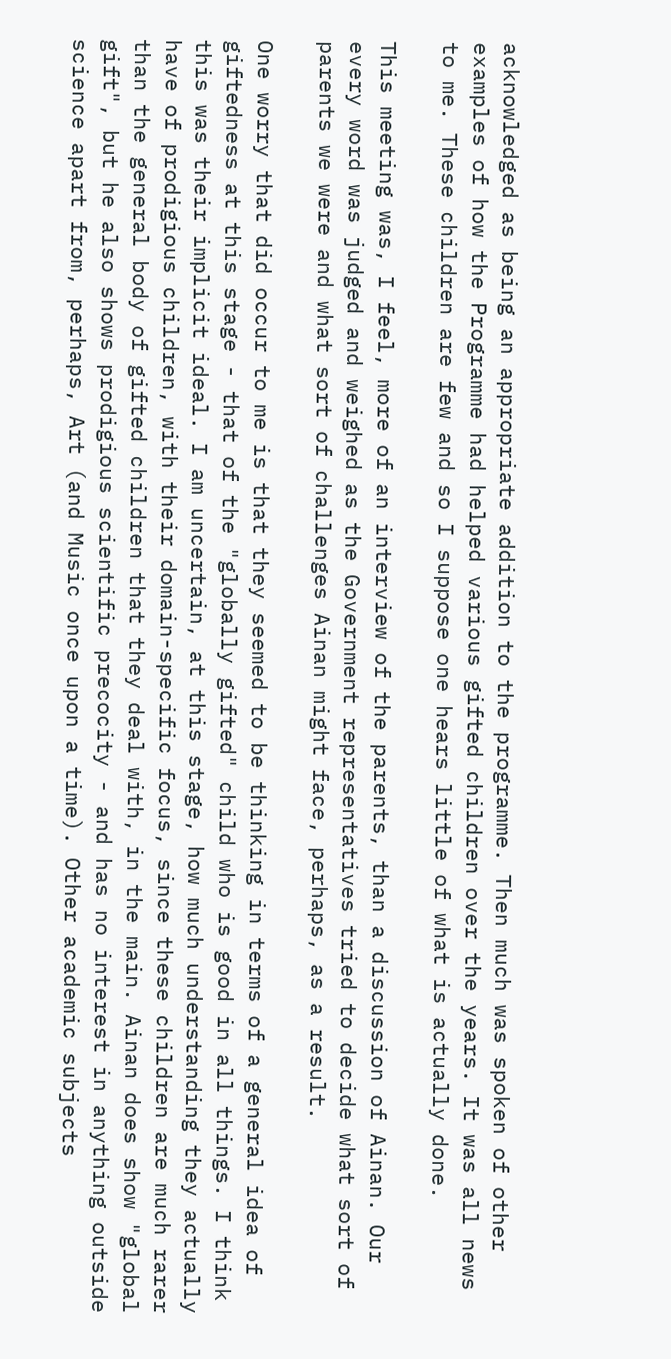acknowledged as being an appropriate addition to the programme. Then much was spoken of other examples of how the Programme had helped various gifted children over the years. It was all news to me. These children are few and so I suppose one hears little of what is actually done.

This meeting was, I feel, more of an interview of the parents, than a discussion of Ainan. Our every word was judged and weighed as the Government representatives tried to decide what sort of parents we were and what sort of challenges Ainan might face, perhaps, as a result.

One worry that did occur to me is that they seemed to be thinking in terms of a general idea of giftedness at this stage - that of the "globally gifted" child who is good in all things. I think this was their implicit ideal. I am uncertain, at this stage, how much understanding they actually have of prodigious children, with their domain-specific focus, since these children are much rarer than the general body of gifted children that they deal with, in the main. Ainan does show "global gift", but he also shows prodigious scientific precocity - and has no interest in anything outside science apart from, perhaps, Art (and Music once upon a time). Other academic subjects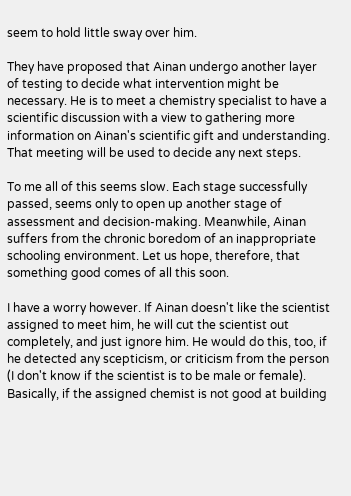seem to hold little sway over him.

They have proposed that Ainan undergo another layer of testing to decide what intervention might be necessary. He is to meet a chemistry specialist to have a scientific discussion with a view to gathering more information on Ainan's scientific gift and understanding. That meeting will be used to decide any next steps.

To me all of this seems slow. Each stage successfully passed, seems only to open up another stage of assessment and decision-making. Meanwhile, Ainan suffers from the chronic boredom of an inappropriate schooling environment. Let us hope, therefore, that something good comes of all this soon.

I have a worry however. If Ainan doesn't like the scientist assigned to meet him, he will cut the scientist out completely, and just ignore him. He would do this, too, if he detected any scepticism, or criticism from the person (I don't know if the scientist is to be male or female). Basically, if the assigned chemist is not good at building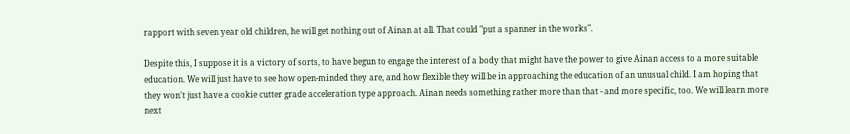rapport with seven year old children, he will get nothing out of Ainan at all. That could "put a spanner in the works".

Despite this, I suppose it is a victory of sorts, to have begun to engage the interest of a body that might have the power to give Ainan access to a more suitable education. We will just have to see how open-minded they are, and how flexible they will be in approaching the education of an unusual child. I am hoping that they won't just have a cookie cutter grade acceleration type approach. Ainan needs something rather more than that - and more specific, too. We will learn more next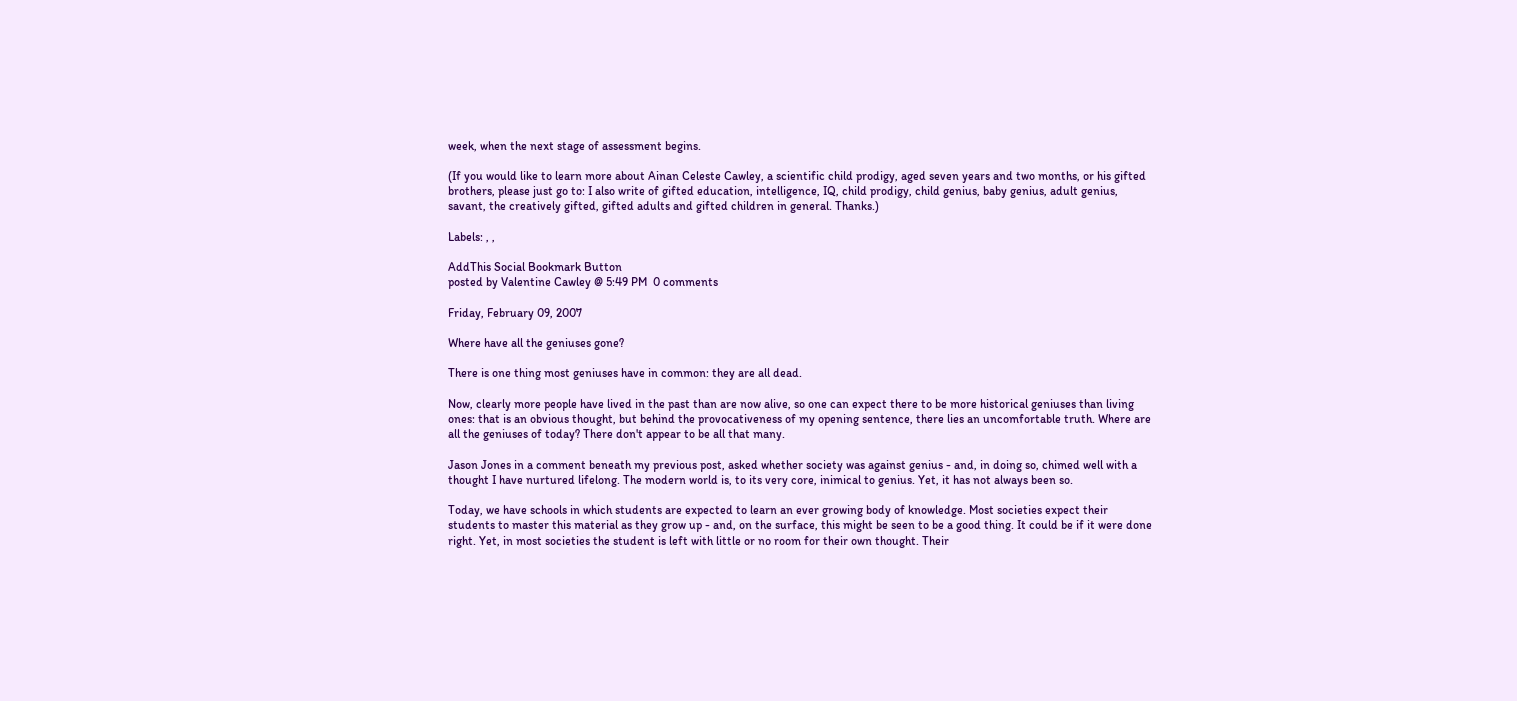week, when the next stage of assessment begins.

(If you would like to learn more about Ainan Celeste Cawley, a scientific child prodigy, aged seven years and two months, or his gifted brothers, please just go to: I also write of gifted education, intelligence, IQ, child prodigy, child genius, baby genius, adult genius, savant, the creatively gifted, gifted adults and gifted children in general. Thanks.)

Labels: , ,

AddThis Social Bookmark Button
posted by Valentine Cawley @ 5:49 PM  0 comments

Friday, February 09, 2007

Where have all the geniuses gone?

There is one thing most geniuses have in common: they are all dead.

Now, clearly more people have lived in the past than are now alive, so one can expect there to be more historical geniuses than living ones: that is an obvious thought, but behind the provocativeness of my opening sentence, there lies an uncomfortable truth. Where are all the geniuses of today? There don't appear to be all that many.

Jason Jones in a comment beneath my previous post, asked whether society was against genius - and, in doing so, chimed well with a thought I have nurtured lifelong. The modern world is, to its very core, inimical to genius. Yet, it has not always been so.

Today, we have schools in which students are expected to learn an ever growing body of knowledge. Most societies expect their students to master this material as they grow up - and, on the surface, this might be seen to be a good thing. It could be if it were done right. Yet, in most societies the student is left with little or no room for their own thought. Their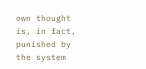own thought is, in fact, punished by the system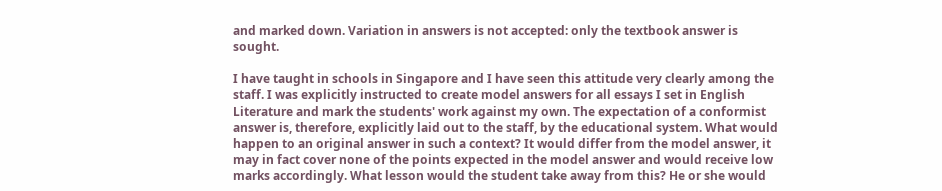and marked down. Variation in answers is not accepted: only the textbook answer is sought.

I have taught in schools in Singapore and I have seen this attitude very clearly among the staff. I was explicitly instructed to create model answers for all essays I set in English Literature and mark the students' work against my own. The expectation of a conformist answer is, therefore, explicitly laid out to the staff, by the educational system. What would happen to an original answer in such a context? It would differ from the model answer, it may in fact cover none of the points expected in the model answer and would receive low marks accordingly. What lesson would the student take away from this? He or she would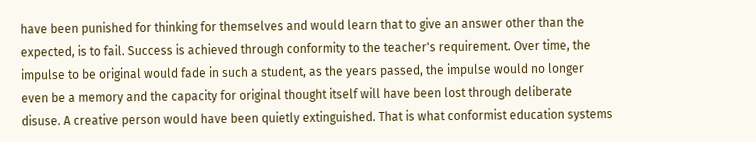have been punished for thinking for themselves and would learn that to give an answer other than the expected, is to fail. Success is achieved through conformity to the teacher's requirement. Over time, the impulse to be original would fade in such a student, as the years passed, the impulse would no longer even be a memory and the capacity for original thought itself will have been lost through deliberate disuse. A creative person would have been quietly extinguished. That is what conformist education systems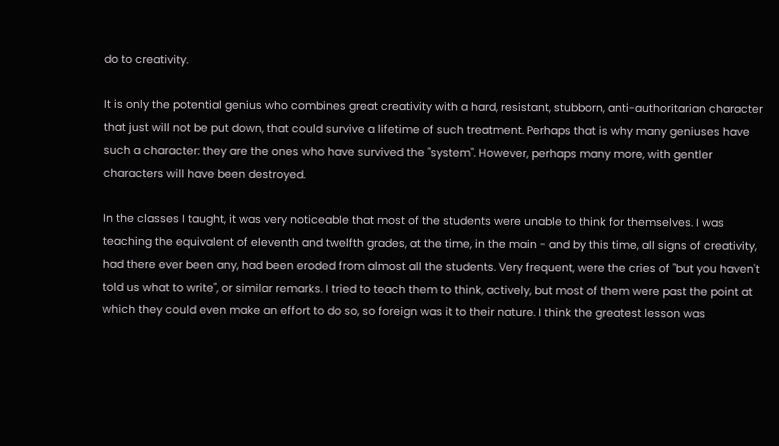do to creativity.

It is only the potential genius who combines great creativity with a hard, resistant, stubborn, anti-authoritarian character that just will not be put down, that could survive a lifetime of such treatment. Perhaps that is why many geniuses have such a character: they are the ones who have survived the "system". However, perhaps many more, with gentler characters will have been destroyed.

In the classes I taught, it was very noticeable that most of the students were unable to think for themselves. I was teaching the equivalent of eleventh and twelfth grades, at the time, in the main - and by this time, all signs of creativity, had there ever been any, had been eroded from almost all the students. Very frequent, were the cries of "but you haven't told us what to write", or similar remarks. I tried to teach them to think, actively, but most of them were past the point at which they could even make an effort to do so, so foreign was it to their nature. I think the greatest lesson was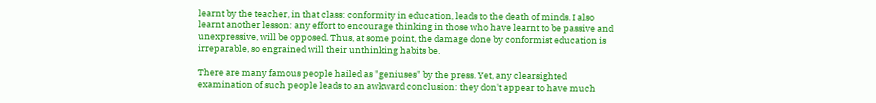learnt by the teacher, in that class: conformity in education, leads to the death of minds. I also learnt another lesson: any effort to encourage thinking in those who have learnt to be passive and unexpressive, will be opposed. Thus, at some point, the damage done by conformist education is irreparable, so engrained will their unthinking habits be.

There are many famous people hailed as "geniuses" by the press. Yet, any clearsighted examination of such people leads to an awkward conclusion: they don't appear to have much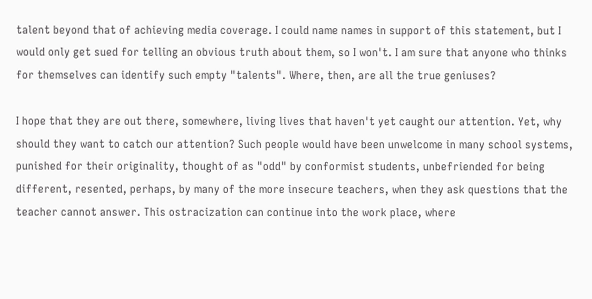talent beyond that of achieving media coverage. I could name names in support of this statement, but I would only get sued for telling an obvious truth about them, so I won't. I am sure that anyone who thinks for themselves can identify such empty "talents". Where, then, are all the true geniuses?

I hope that they are out there, somewhere, living lives that haven't yet caught our attention. Yet, why should they want to catch our attention? Such people would have been unwelcome in many school systems, punished for their originality, thought of as "odd" by conformist students, unbefriended for being different, resented, perhaps, by many of the more insecure teachers, when they ask questions that the teacher cannot answer. This ostracization can continue into the work place, where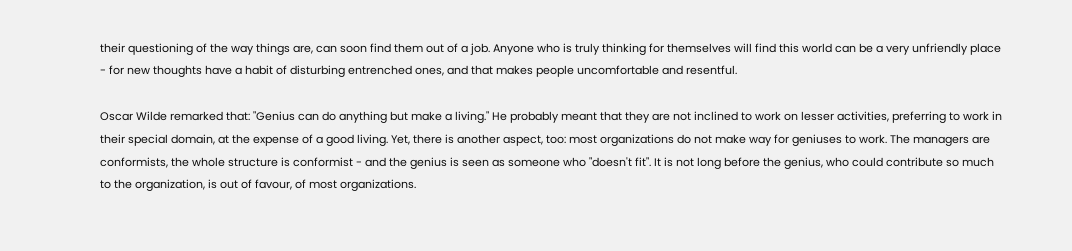their questioning of the way things are, can soon find them out of a job. Anyone who is truly thinking for themselves will find this world can be a very unfriendly place - for new thoughts have a habit of disturbing entrenched ones, and that makes people uncomfortable and resentful.

Oscar Wilde remarked that: "Genius can do anything but make a living." He probably meant that they are not inclined to work on lesser activities, preferring to work in their special domain, at the expense of a good living. Yet, there is another aspect, too: most organizations do not make way for geniuses to work. The managers are conformists, the whole structure is conformist - and the genius is seen as someone who "doesn't fit". It is not long before the genius, who could contribute so much to the organization, is out of favour, of most organizations.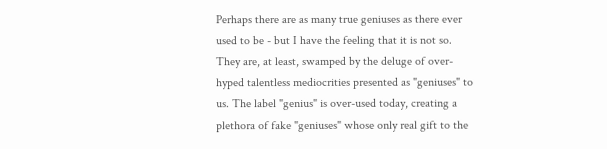Perhaps there are as many true geniuses as there ever used to be - but I have the feeling that it is not so. They are, at least, swamped by the deluge of over-hyped talentless mediocrities presented as "geniuses" to us. The label "genius" is over-used today, creating a plethora of fake "geniuses" whose only real gift to the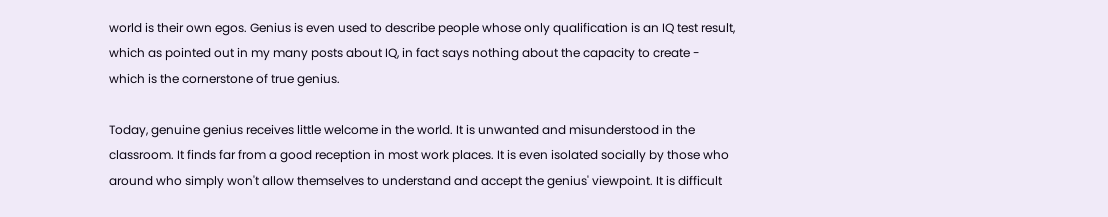world is their own egos. Genius is even used to describe people whose only qualification is an IQ test result, which as pointed out in my many posts about IQ, in fact says nothing about the capacity to create - which is the cornerstone of true genius.

Today, genuine genius receives little welcome in the world. It is unwanted and misunderstood in the classroom. It finds far from a good reception in most work places. It is even isolated socially by those who around who simply won't allow themselves to understand and accept the genius' viewpoint. It is difficult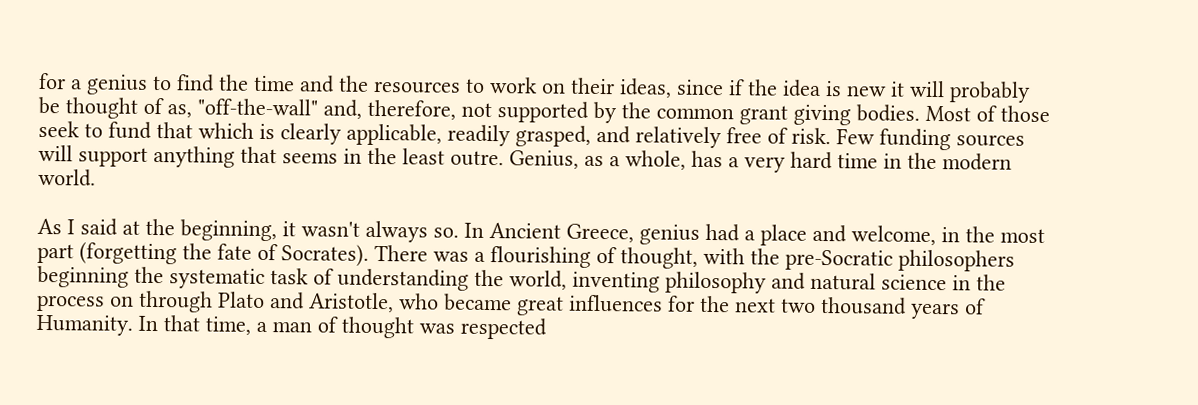for a genius to find the time and the resources to work on their ideas, since if the idea is new it will probably be thought of as, "off-the-wall" and, therefore, not supported by the common grant giving bodies. Most of those seek to fund that which is clearly applicable, readily grasped, and relatively free of risk. Few funding sources will support anything that seems in the least outre. Genius, as a whole, has a very hard time in the modern world.

As I said at the beginning, it wasn't always so. In Ancient Greece, genius had a place and welcome, in the most part (forgetting the fate of Socrates). There was a flourishing of thought, with the pre-Socratic philosophers beginning the systematic task of understanding the world, inventing philosophy and natural science in the process on through Plato and Aristotle, who became great influences for the next two thousand years of Humanity. In that time, a man of thought was respected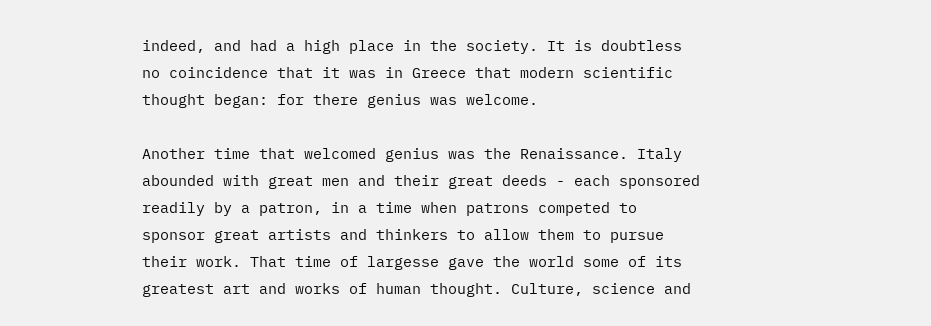indeed, and had a high place in the society. It is doubtless no coincidence that it was in Greece that modern scientific thought began: for there genius was welcome.

Another time that welcomed genius was the Renaissance. Italy abounded with great men and their great deeds - each sponsored readily by a patron, in a time when patrons competed to sponsor great artists and thinkers to allow them to pursue their work. That time of largesse gave the world some of its greatest art and works of human thought. Culture, science and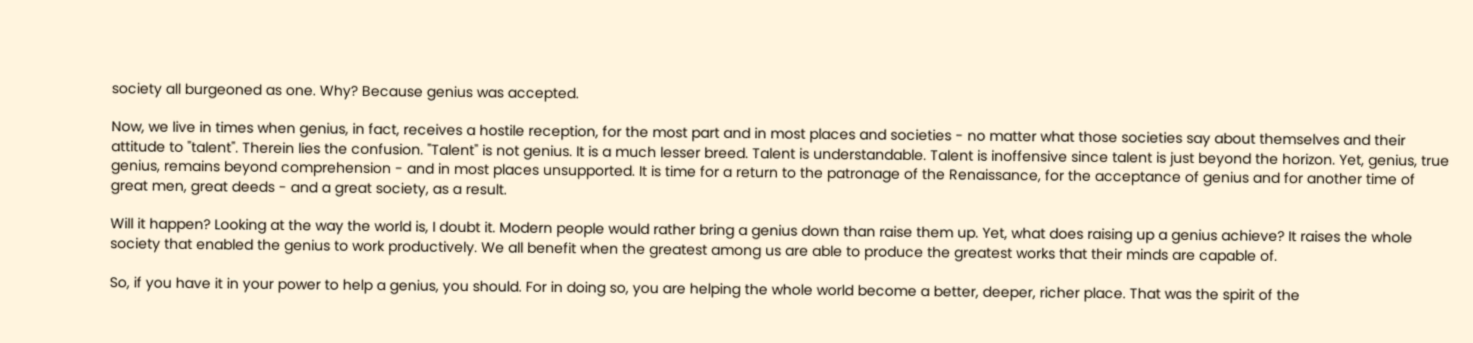society all burgeoned as one. Why? Because genius was accepted.

Now, we live in times when genius, in fact, receives a hostile reception, for the most part and in most places and societies - no matter what those societies say about themselves and their attitude to "talent". Therein lies the confusion. "Talent" is not genius. It is a much lesser breed. Talent is understandable. Talent is inoffensive since talent is just beyond the horizon. Yet, genius, true genius, remains beyond comprehension - and in most places unsupported. It is time for a return to the patronage of the Renaissance, for the acceptance of genius and for another time of great men, great deeds - and a great society, as a result.

Will it happen? Looking at the way the world is, I doubt it. Modern people would rather bring a genius down than raise them up. Yet, what does raising up a genius achieve? It raises the whole society that enabled the genius to work productively. We all benefit when the greatest among us are able to produce the greatest works that their minds are capable of.

So, if you have it in your power to help a genius, you should. For in doing so, you are helping the whole world become a better, deeper, richer place. That was the spirit of the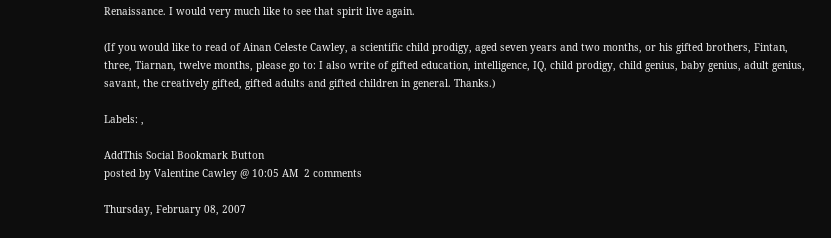Renaissance. I would very much like to see that spirit live again.

(If you would like to read of Ainan Celeste Cawley, a scientific child prodigy, aged seven years and two months, or his gifted brothers, Fintan, three, Tiarnan, twelve months, please go to: I also write of gifted education, intelligence, IQ, child prodigy, child genius, baby genius, adult genius, savant, the creatively gifted, gifted adults and gifted children in general. Thanks.)

Labels: ,

AddThis Social Bookmark Button
posted by Valentine Cawley @ 10:05 AM  2 comments

Thursday, February 08, 2007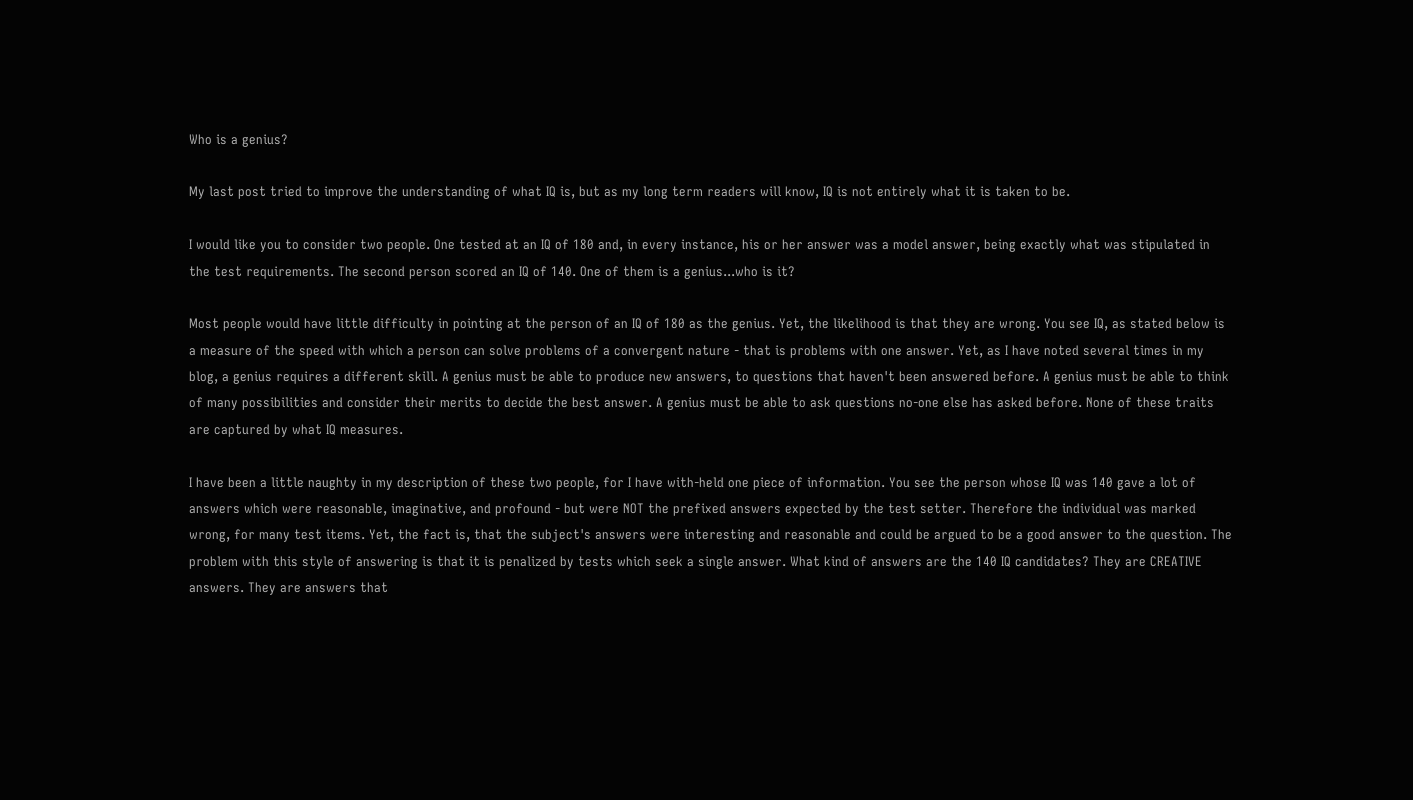Who is a genius?

My last post tried to improve the understanding of what IQ is, but as my long term readers will know, IQ is not entirely what it is taken to be.

I would like you to consider two people. One tested at an IQ of 180 and, in every instance, his or her answer was a model answer, being exactly what was stipulated in the test requirements. The second person scored an IQ of 140. One of them is a genius...who is it?

Most people would have little difficulty in pointing at the person of an IQ of 180 as the genius. Yet, the likelihood is that they are wrong. You see IQ, as stated below is a measure of the speed with which a person can solve problems of a convergent nature - that is problems with one answer. Yet, as I have noted several times in my blog, a genius requires a different skill. A genius must be able to produce new answers, to questions that haven't been answered before. A genius must be able to think of many possibilities and consider their merits to decide the best answer. A genius must be able to ask questions no-one else has asked before. None of these traits are captured by what IQ measures.

I have been a little naughty in my description of these two people, for I have with-held one piece of information. You see the person whose IQ was 140 gave a lot of answers which were reasonable, imaginative, and profound - but were NOT the prefixed answers expected by the test setter. Therefore the individual was marked wrong, for many test items. Yet, the fact is, that the subject's answers were interesting and reasonable and could be argued to be a good answer to the question. The problem with this style of answering is that it is penalized by tests which seek a single answer. What kind of answers are the 140 IQ candidates? They are CREATIVE answers. They are answers that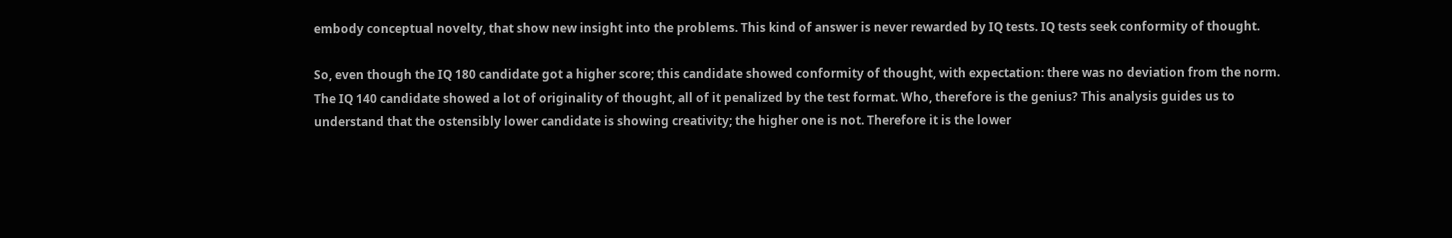embody conceptual novelty, that show new insight into the problems. This kind of answer is never rewarded by IQ tests. IQ tests seek conformity of thought.

So, even though the IQ 180 candidate got a higher score; this candidate showed conformity of thought, with expectation: there was no deviation from the norm. The IQ 140 candidate showed a lot of originality of thought, all of it penalized by the test format. Who, therefore is the genius? This analysis guides us to understand that the ostensibly lower candidate is showing creativity; the higher one is not. Therefore it is the lower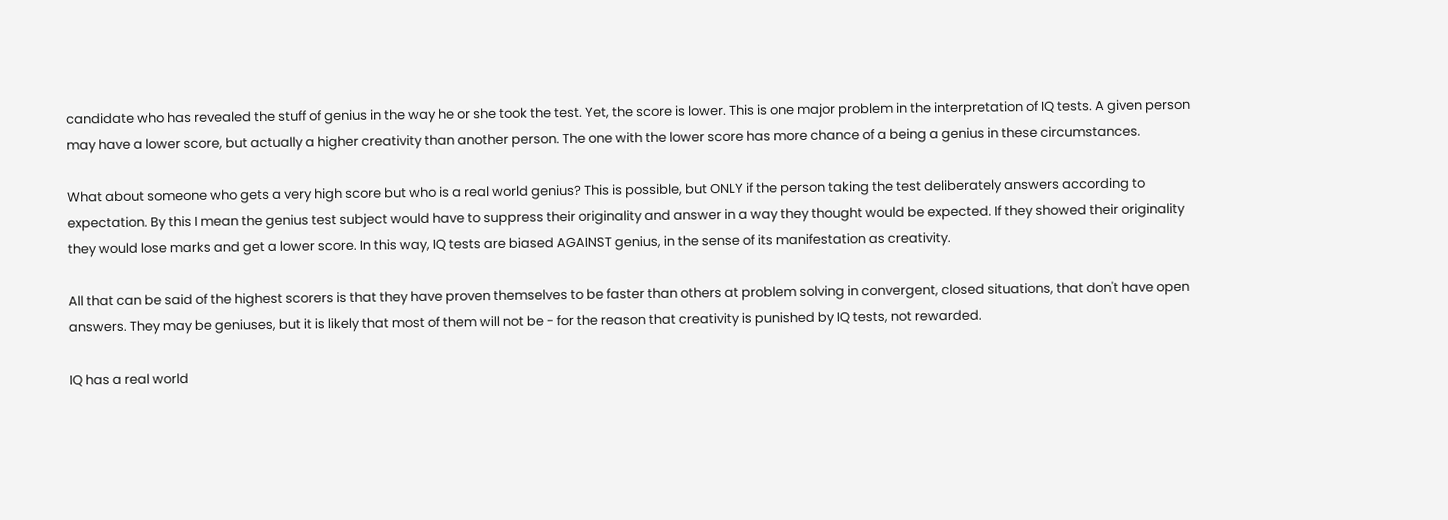candidate who has revealed the stuff of genius in the way he or she took the test. Yet, the score is lower. This is one major problem in the interpretation of IQ tests. A given person may have a lower score, but actually a higher creativity than another person. The one with the lower score has more chance of a being a genius in these circumstances.

What about someone who gets a very high score but who is a real world genius? This is possible, but ONLY if the person taking the test deliberately answers according to expectation. By this I mean the genius test subject would have to suppress their originality and answer in a way they thought would be expected. If they showed their originality they would lose marks and get a lower score. In this way, IQ tests are biased AGAINST genius, in the sense of its manifestation as creativity.

All that can be said of the highest scorers is that they have proven themselves to be faster than others at problem solving in convergent, closed situations, that don't have open answers. They may be geniuses, but it is likely that most of them will not be - for the reason that creativity is punished by IQ tests, not rewarded.

IQ has a real world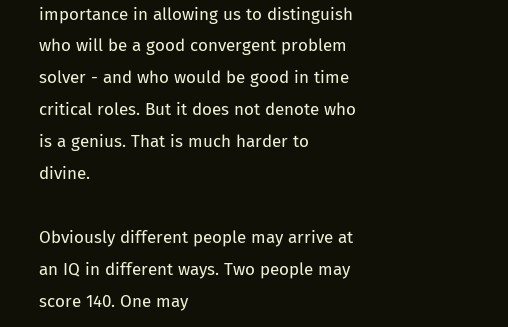importance in allowing us to distinguish who will be a good convergent problem solver - and who would be good in time critical roles. But it does not denote who is a genius. That is much harder to divine.

Obviously different people may arrive at an IQ in different ways. Two people may score 140. One may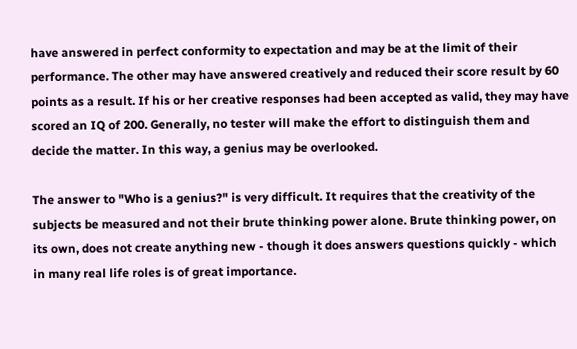have answered in perfect conformity to expectation and may be at the limit of their performance. The other may have answered creatively and reduced their score result by 60 points as a result. If his or her creative responses had been accepted as valid, they may have scored an IQ of 200. Generally, no tester will make the effort to distinguish them and decide the matter. In this way, a genius may be overlooked.

The answer to "Who is a genius?" is very difficult. It requires that the creativity of the subjects be measured and not their brute thinking power alone. Brute thinking power, on its own, does not create anything new - though it does answers questions quickly - which in many real life roles is of great importance.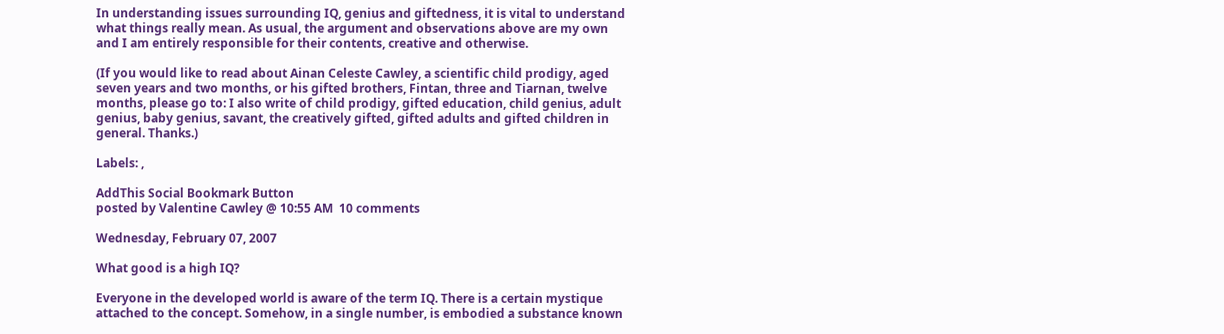In understanding issues surrounding IQ, genius and giftedness, it is vital to understand what things really mean. As usual, the argument and observations above are my own and I am entirely responsible for their contents, creative and otherwise.

(If you would like to read about Ainan Celeste Cawley, a scientific child prodigy, aged seven years and two months, or his gifted brothers, Fintan, three and Tiarnan, twelve months, please go to: I also write of child prodigy, gifted education, child genius, adult genius, baby genius, savant, the creatively gifted, gifted adults and gifted children in general. Thanks.)

Labels: ,

AddThis Social Bookmark Button
posted by Valentine Cawley @ 10:55 AM  10 comments

Wednesday, February 07, 2007

What good is a high IQ?

Everyone in the developed world is aware of the term IQ. There is a certain mystique attached to the concept. Somehow, in a single number, is embodied a substance known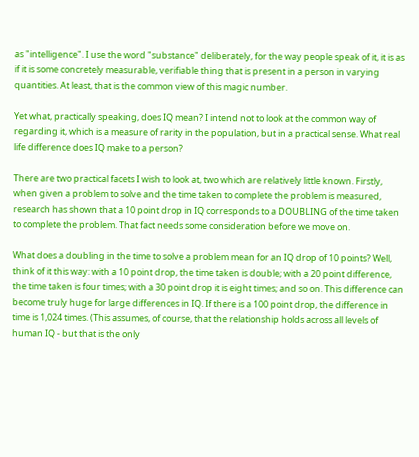as "intelligence". I use the word "substance" deliberately, for the way people speak of it, it is as if it is some concretely measurable, verifiable thing that is present in a person in varying quantities. At least, that is the common view of this magic number.

Yet what, practically speaking, does IQ mean? I intend not to look at the common way of regarding it, which is a measure of rarity in the population, but in a practical sense. What real life difference does IQ make to a person?

There are two practical facets I wish to look at, two which are relatively little known. Firstly, when given a problem to solve and the time taken to complete the problem is measured, research has shown that a 10 point drop in IQ corresponds to a DOUBLING of the time taken to complete the problem. That fact needs some consideration before we move on.

What does a doubling in the time to solve a problem mean for an IQ drop of 10 points? Well, think of it this way: with a 10 point drop, the time taken is double; with a 20 point difference, the time taken is four times; with a 30 point drop it is eight times; and so on. This difference can become truly huge for large differences in IQ. If there is a 100 point drop, the difference in time is 1,024 times. (This assumes, of course, that the relationship holds across all levels of human IQ - but that is the only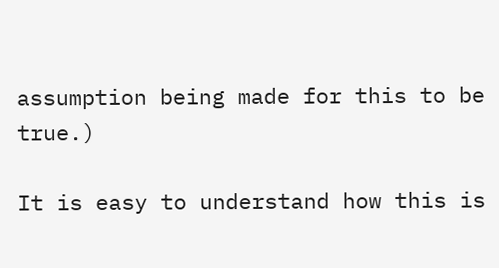assumption being made for this to be true.)

It is easy to understand how this is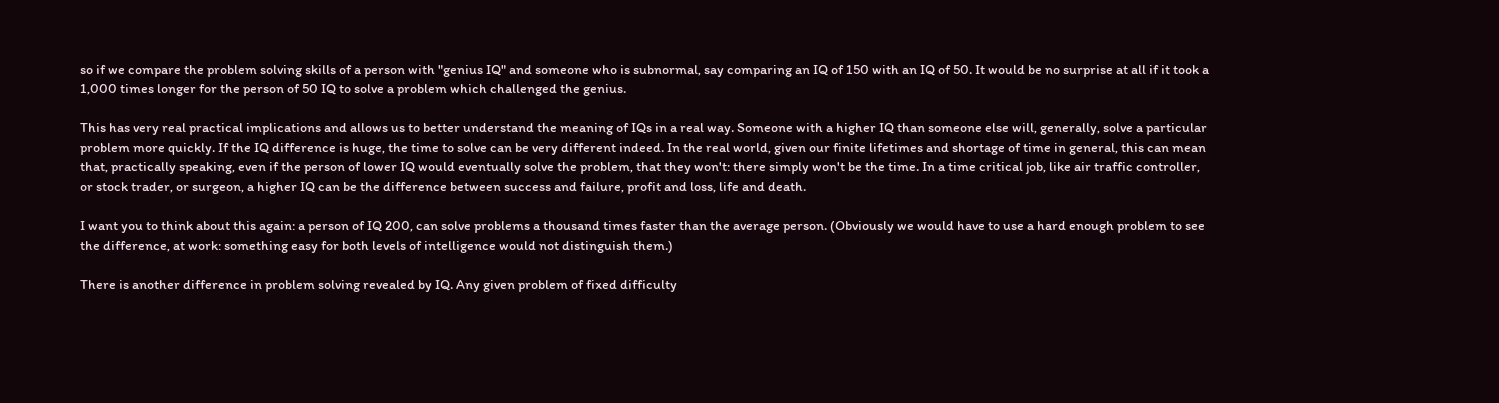so if we compare the problem solving skills of a person with "genius IQ" and someone who is subnormal, say comparing an IQ of 150 with an IQ of 50. It would be no surprise at all if it took a 1,000 times longer for the person of 50 IQ to solve a problem which challenged the genius.

This has very real practical implications and allows us to better understand the meaning of IQs in a real way. Someone with a higher IQ than someone else will, generally, solve a particular problem more quickly. If the IQ difference is huge, the time to solve can be very different indeed. In the real world, given our finite lifetimes and shortage of time in general, this can mean that, practically speaking, even if the person of lower IQ would eventually solve the problem, that they won't: there simply won't be the time. In a time critical job, like air traffic controller, or stock trader, or surgeon, a higher IQ can be the difference between success and failure, profit and loss, life and death.

I want you to think about this again: a person of IQ 200, can solve problems a thousand times faster than the average person. (Obviously we would have to use a hard enough problem to see the difference, at work: something easy for both levels of intelligence would not distinguish them.)

There is another difference in problem solving revealed by IQ. Any given problem of fixed difficulty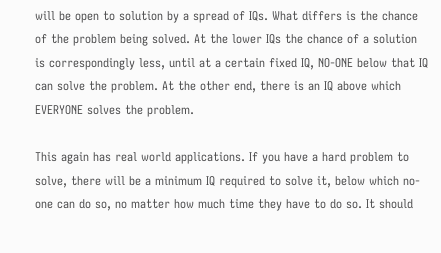will be open to solution by a spread of IQs. What differs is the chance of the problem being solved. At the lower IQs the chance of a solution is correspondingly less, until at a certain fixed IQ, NO-ONE below that IQ can solve the problem. At the other end, there is an IQ above which EVERYONE solves the problem.

This again has real world applications. If you have a hard problem to solve, there will be a minimum IQ required to solve it, below which no-one can do so, no matter how much time they have to do so. It should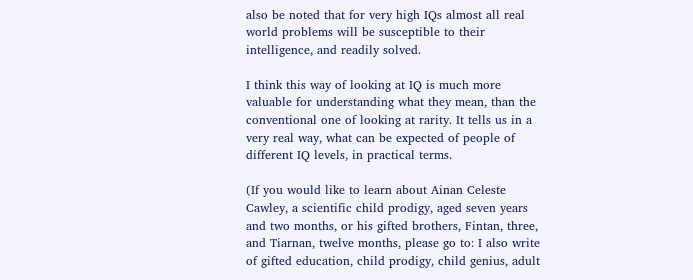also be noted that for very high IQs almost all real world problems will be susceptible to their intelligence, and readily solved.

I think this way of looking at IQ is much more valuable for understanding what they mean, than the conventional one of looking at rarity. It tells us in a very real way, what can be expected of people of different IQ levels, in practical terms.

(If you would like to learn about Ainan Celeste Cawley, a scientific child prodigy, aged seven years and two months, or his gifted brothers, Fintan, three, and Tiarnan, twelve months, please go to: I also write of gifted education, child prodigy, child genius, adult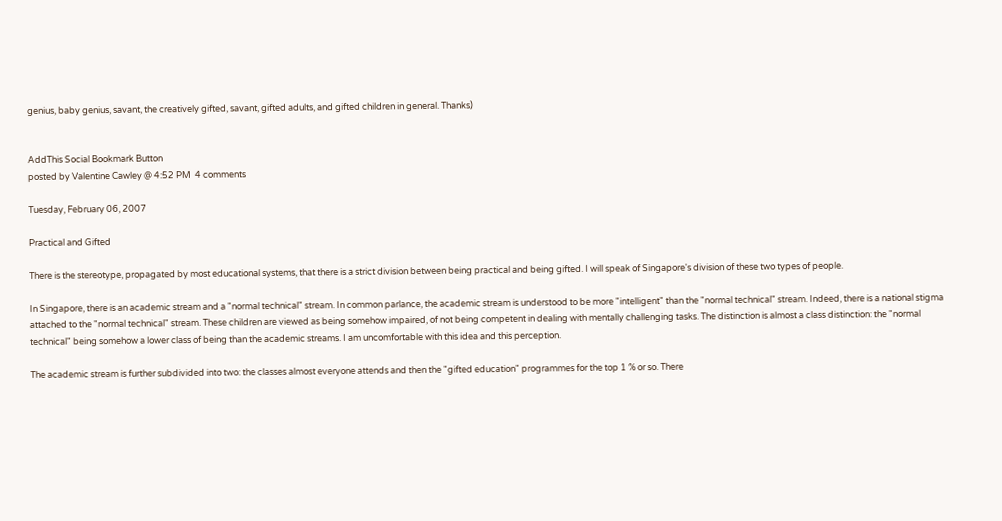genius, baby genius, savant, the creatively gifted, savant, gifted adults, and gifted children in general. Thanks)


AddThis Social Bookmark Button
posted by Valentine Cawley @ 4:52 PM  4 comments

Tuesday, February 06, 2007

Practical and Gifted

There is the stereotype, propagated by most educational systems, that there is a strict division between being practical and being gifted. I will speak of Singapore's division of these two types of people.

In Singapore, there is an academic stream and a "normal technical" stream. In common parlance, the academic stream is understood to be more "intelligent" than the "normal technical" stream. Indeed, there is a national stigma attached to the "normal technical" stream. These children are viewed as being somehow impaired, of not being competent in dealing with mentally challenging tasks. The distinction is almost a class distinction: the "normal technical" being somehow a lower class of being than the academic streams. I am uncomfortable with this idea and this perception.

The academic stream is further subdivided into two: the classes almost everyone attends and then the "gifted education" programmes for the top 1 % or so. There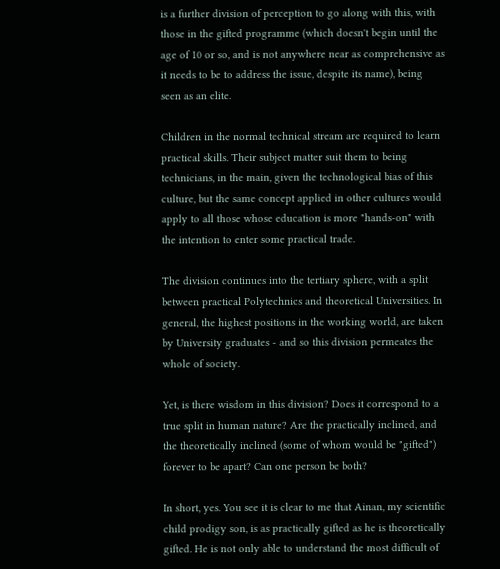is a further division of perception to go along with this, with those in the gifted programme (which doesn't begin until the age of 10 or so, and is not anywhere near as comprehensive as it needs to be to address the issue, despite its name), being seen as an elite.

Children in the normal technical stream are required to learn practical skills. Their subject matter suit them to being technicians, in the main, given the technological bias of this culture, but the same concept applied in other cultures would apply to all those whose education is more "hands-on" with the intention to enter some practical trade.

The division continues into the tertiary sphere, with a split between practical Polytechnics and theoretical Universities. In general, the highest positions in the working world, are taken by University graduates - and so this division permeates the whole of society.

Yet, is there wisdom in this division? Does it correspond to a true split in human nature? Are the practically inclined, and the theoretically inclined (some of whom would be "gifted") forever to be apart? Can one person be both?

In short, yes. You see it is clear to me that Ainan, my scientific child prodigy son, is as practically gifted as he is theoretically gifted. He is not only able to understand the most difficult of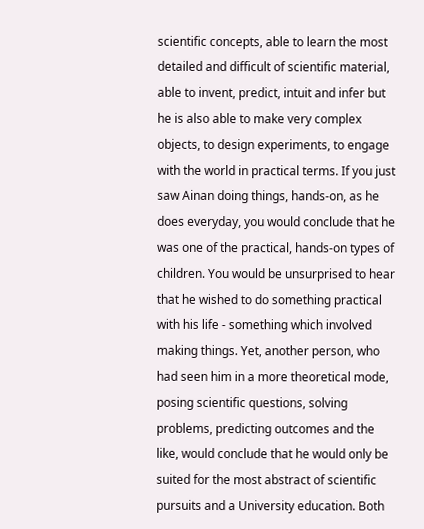scientific concepts, able to learn the most detailed and difficult of scientific material, able to invent, predict, intuit and infer but he is also able to make very complex objects, to design experiments, to engage with the world in practical terms. If you just saw Ainan doing things, hands-on, as he does everyday, you would conclude that he was one of the practical, hands-on types of children. You would be unsurprised to hear that he wished to do something practical with his life - something which involved making things. Yet, another person, who had seen him in a more theoretical mode, posing scientific questions, solving problems, predicting outcomes and the like, would conclude that he would only be suited for the most abstract of scientific pursuits and a University education. Both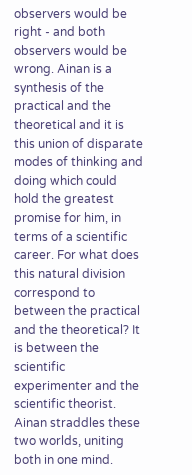observers would be right - and both observers would be wrong. Ainan is a synthesis of the practical and the theoretical and it is this union of disparate modes of thinking and doing which could hold the greatest promise for him, in terms of a scientific career. For what does this natural division correspond to between the practical and the theoretical? It is between the scientific experimenter and the scientific theorist. Ainan straddles these two worlds, uniting both in one mind.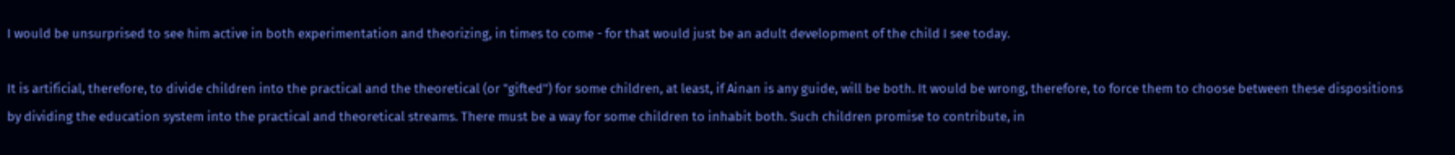I would be unsurprised to see him active in both experimentation and theorizing, in times to come - for that would just be an adult development of the child I see today.

It is artificial, therefore, to divide children into the practical and the theoretical (or "gifted") for some children, at least, if Ainan is any guide, will be both. It would be wrong, therefore, to force them to choose between these dispositions by dividing the education system into the practical and theoretical streams. There must be a way for some children to inhabit both. Such children promise to contribute, in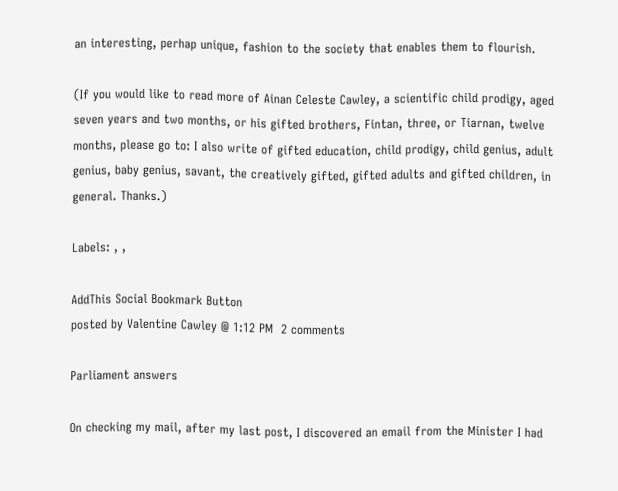an interesting, perhap unique, fashion to the society that enables them to flourish.

(If you would like to read more of Ainan Celeste Cawley, a scientific child prodigy, aged seven years and two months, or his gifted brothers, Fintan, three, or Tiarnan, twelve months, please go to: I also write of gifted education, child prodigy, child genius, adult genius, baby genius, savant, the creatively gifted, gifted adults and gifted children, in general. Thanks.)

Labels: , ,

AddThis Social Bookmark Button
posted by Valentine Cawley @ 1:12 PM  2 comments

Parliament answers

On checking my mail, after my last post, I discovered an email from the Minister I had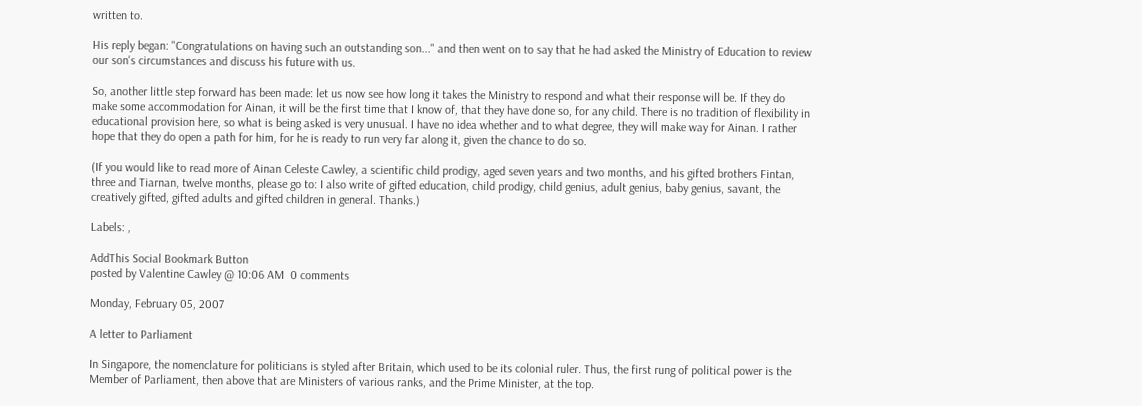written to.

His reply began: "Congratulations on having such an outstanding son..." and then went on to say that he had asked the Ministry of Education to review our son's circumstances and discuss his future with us.

So, another little step forward has been made: let us now see how long it takes the Ministry to respond and what their response will be. If they do make some accommodation for Ainan, it will be the first time that I know of, that they have done so, for any child. There is no tradition of flexibility in educational provision here, so what is being asked is very unusual. I have no idea whether and to what degree, they will make way for Ainan. I rather hope that they do open a path for him, for he is ready to run very far along it, given the chance to do so.

(If you would like to read more of Ainan Celeste Cawley, a scientific child prodigy, aged seven years and two months, and his gifted brothers Fintan, three and Tiarnan, twelve months, please go to: I also write of gifted education, child prodigy, child genius, adult genius, baby genius, savant, the creatively gifted, gifted adults and gifted children in general. Thanks.)

Labels: ,

AddThis Social Bookmark Button
posted by Valentine Cawley @ 10:06 AM  0 comments

Monday, February 05, 2007

A letter to Parliament

In Singapore, the nomenclature for politicians is styled after Britain, which used to be its colonial ruler. Thus, the first rung of political power is the Member of Parliament, then above that are Ministers of various ranks, and the Prime Minister, at the top.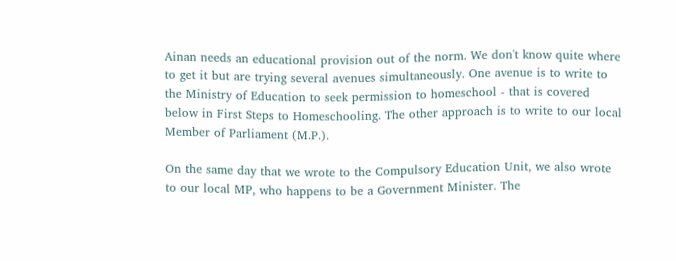Ainan needs an educational provision out of the norm. We don't know quite where to get it but are trying several avenues simultaneously. One avenue is to write to the Ministry of Education to seek permission to homeschool - that is covered below in First Steps to Homeschooling. The other approach is to write to our local Member of Parliament (M.P.).

On the same day that we wrote to the Compulsory Education Unit, we also wrote to our local MP, who happens to be a Government Minister. The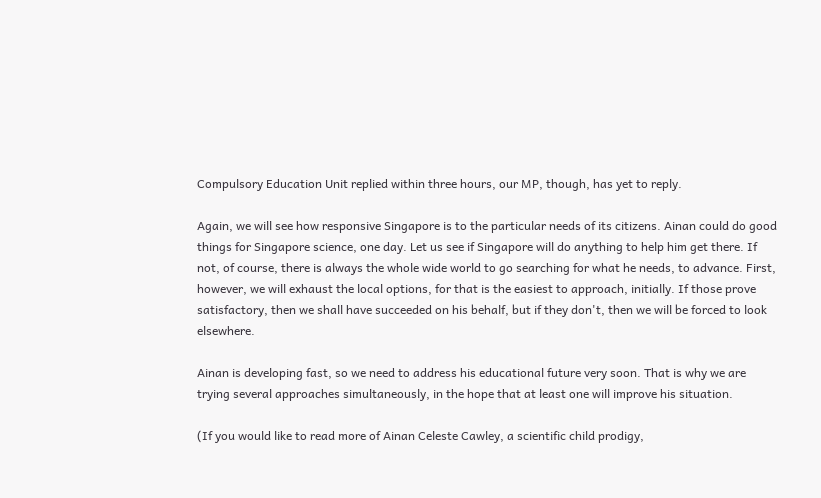Compulsory Education Unit replied within three hours, our MP, though, has yet to reply.

Again, we will see how responsive Singapore is to the particular needs of its citizens. Ainan could do good things for Singapore science, one day. Let us see if Singapore will do anything to help him get there. If not, of course, there is always the whole wide world to go searching for what he needs, to advance. First, however, we will exhaust the local options, for that is the easiest to approach, initially. If those prove satisfactory, then we shall have succeeded on his behalf, but if they don't, then we will be forced to look elsewhere.

Ainan is developing fast, so we need to address his educational future very soon. That is why we are trying several approaches simultaneously, in the hope that at least one will improve his situation.

(If you would like to read more of Ainan Celeste Cawley, a scientific child prodigy,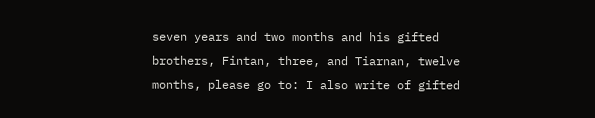seven years and two months and his gifted brothers, Fintan, three, and Tiarnan, twelve months, please go to: I also write of gifted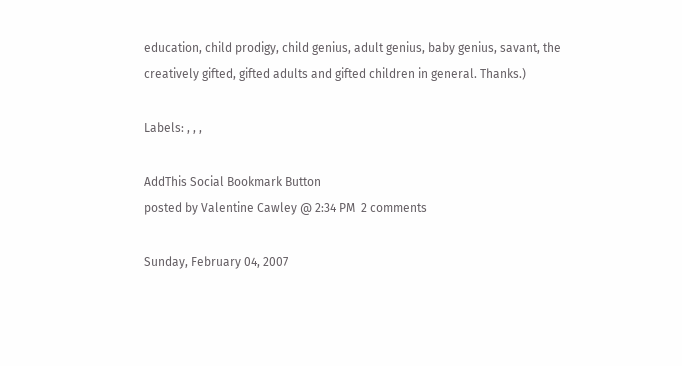education, child prodigy, child genius, adult genius, baby genius, savant, the creatively gifted, gifted adults and gifted children in general. Thanks.)

Labels: , , ,

AddThis Social Bookmark Button
posted by Valentine Cawley @ 2:34 PM  2 comments

Sunday, February 04, 2007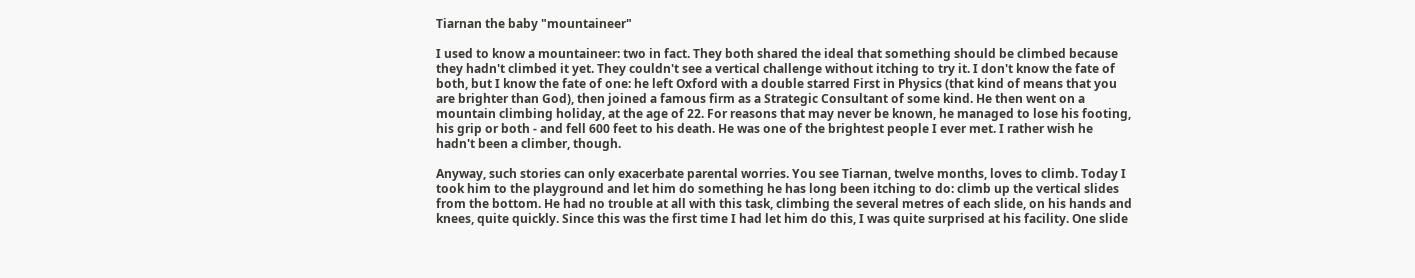Tiarnan the baby "mountaineer"

I used to know a mountaineer: two in fact. They both shared the ideal that something should be climbed because they hadn't climbed it yet. They couldn't see a vertical challenge without itching to try it. I don't know the fate of both, but I know the fate of one: he left Oxford with a double starred First in Physics (that kind of means that you are brighter than God), then joined a famous firm as a Strategic Consultant of some kind. He then went on a mountain climbing holiday, at the age of 22. For reasons that may never be known, he managed to lose his footing, his grip or both - and fell 600 feet to his death. He was one of the brightest people I ever met. I rather wish he hadn't been a climber, though.

Anyway, such stories can only exacerbate parental worries. You see Tiarnan, twelve months, loves to climb. Today I took him to the playground and let him do something he has long been itching to do: climb up the vertical slides from the bottom. He had no trouble at all with this task, climbing the several metres of each slide, on his hands and knees, quite quickly. Since this was the first time I had let him do this, I was quite surprised at his facility. One slide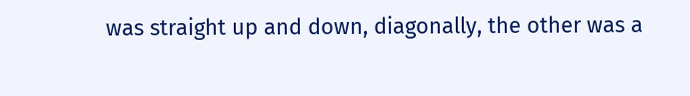was straight up and down, diagonally, the other was a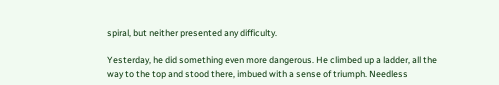spiral, but neither presented any difficulty.

Yesterday, he did something even more dangerous. He climbed up a ladder, all the way to the top and stood there, imbued with a sense of triumph. Needless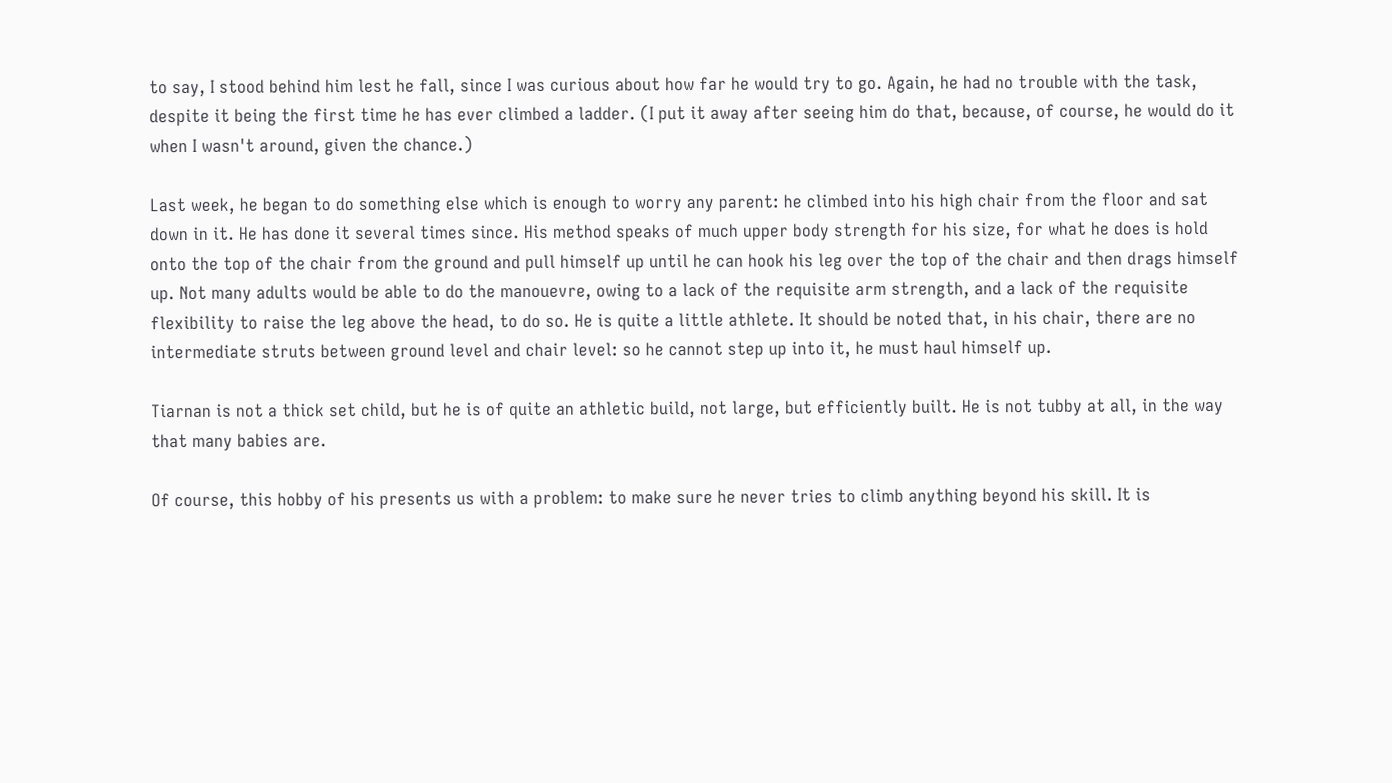to say, I stood behind him lest he fall, since I was curious about how far he would try to go. Again, he had no trouble with the task, despite it being the first time he has ever climbed a ladder. (I put it away after seeing him do that, because, of course, he would do it when I wasn't around, given the chance.)

Last week, he began to do something else which is enough to worry any parent: he climbed into his high chair from the floor and sat down in it. He has done it several times since. His method speaks of much upper body strength for his size, for what he does is hold onto the top of the chair from the ground and pull himself up until he can hook his leg over the top of the chair and then drags himself up. Not many adults would be able to do the manouevre, owing to a lack of the requisite arm strength, and a lack of the requisite flexibility to raise the leg above the head, to do so. He is quite a little athlete. It should be noted that, in his chair, there are no intermediate struts between ground level and chair level: so he cannot step up into it, he must haul himself up.

Tiarnan is not a thick set child, but he is of quite an athletic build, not large, but efficiently built. He is not tubby at all, in the way that many babies are.

Of course, this hobby of his presents us with a problem: to make sure he never tries to climb anything beyond his skill. It is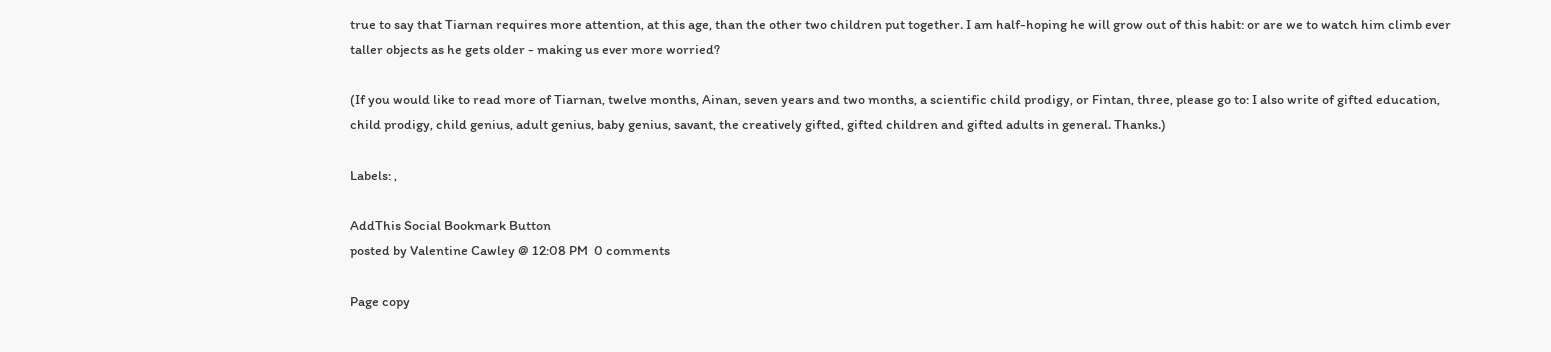true to say that Tiarnan requires more attention, at this age, than the other two children put together. I am half-hoping he will grow out of this habit: or are we to watch him climb ever taller objects as he gets older - making us ever more worried?

(If you would like to read more of Tiarnan, twelve months, Ainan, seven years and two months, a scientific child prodigy, or Fintan, three, please go to: I also write of gifted education, child prodigy, child genius, adult genius, baby genius, savant, the creatively gifted, gifted children and gifted adults in general. Thanks.)

Labels: ,

AddThis Social Bookmark Button
posted by Valentine Cawley @ 12:08 PM  0 comments

Page copy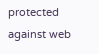protected against web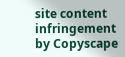site content infringement by Copyscape